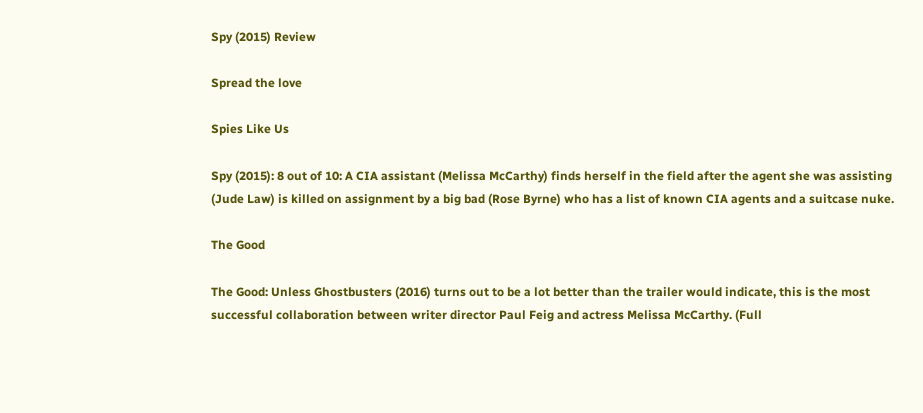Spy (2015) Review

Spread the love

Spies Like Us

Spy (2015): 8 out of 10: A CIA assistant (Melissa McCarthy) finds herself in the field after the agent she was assisting (Jude Law) is killed on assignment by a big bad (Rose Byrne) who has a list of known CIA agents and a suitcase nuke.

The Good

The Good: Unless Ghostbusters (2016) turns out to be a lot better than the trailer would indicate, this is the most successful collaboration between writer director Paul Feig and actress Melissa McCarthy. (Full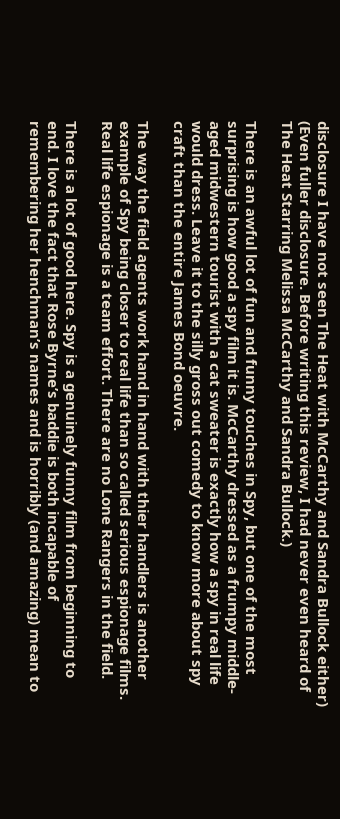disclosure I have not seen The Heat with McCarthy and Sandra Bullock either) (Even fuller disclosure. Before writing this review, I had never even heard of The Heat Starring Melissa McCarthy and Sandra Bullock.)

There is an awful lot of fun and funny touches in Spy, but one of the most surprising is how good a spy film it is. McCarthy dressed as a frumpy middle-aged midwestern tourist with a cat sweater is exactly how a spy in real life would dress. Leave it to the silly gross out comedy to know more about spy craft than the entire James Bond oeuvre.

The way the field agents work hand in hand with thier handlers is another example of Spy being closer to real life than so called serious espionage films. Real life espionage is a team effort. There are no Lone Rangers in the field.

There is a lot of good here. Spy is a genuinely funny film from beginning to end. I love the fact that Rose Byrne’s baddie is both incapable of remembering her henchman’s names and is horribly (and amazing) mean to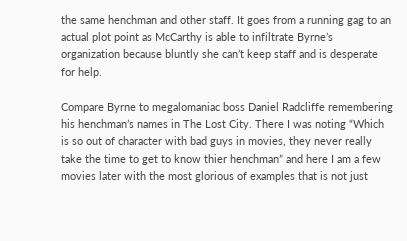the same henchman and other staff. It goes from a running gag to an actual plot point as McCarthy is able to infiltrate Byrne’s organization because bluntly she can’t keep staff and is desperate for help.

Compare Byrne to megalomaniac boss Daniel Radcliffe remembering his henchman’s names in The Lost City. There I was noting “Which is so out of character with bad guys in movies, they never really take the time to get to know thier henchman” and here I am a few movies later with the most glorious of examples that is not just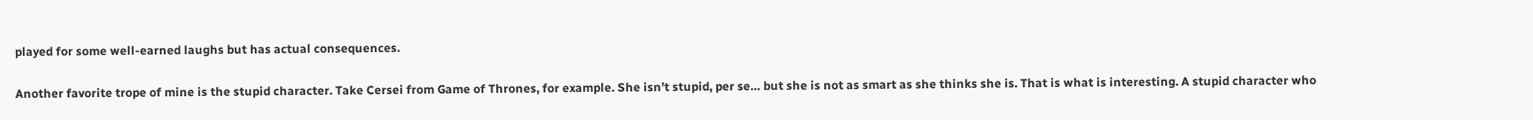played for some well-earned laughs but has actual consequences.

Another favorite trope of mine is the stupid character. Take Cersei from Game of Thrones, for example. She isn’t stupid, per se… but she is not as smart as she thinks she is. That is what is interesting. A stupid character who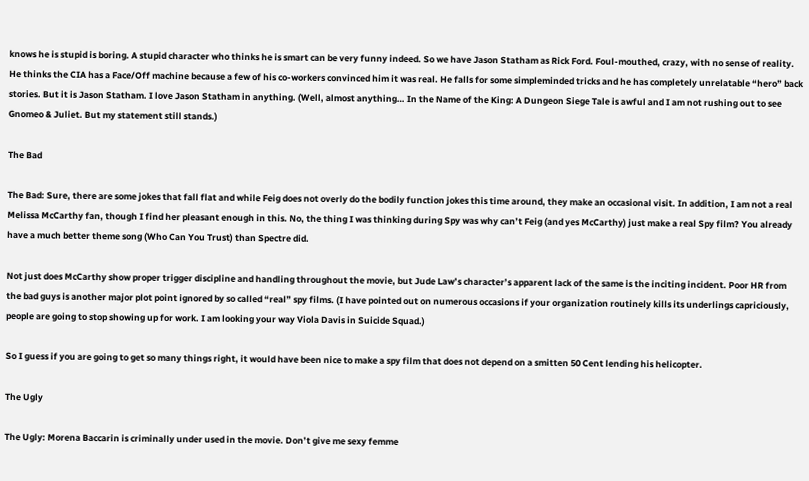knows he is stupid is boring. A stupid character who thinks he is smart can be very funny indeed. So we have Jason Statham as Rick Ford. Foul-mouthed, crazy, with no sense of reality. He thinks the CIA has a Face/Off machine because a few of his co-workers convinced him it was real. He falls for some simpleminded tricks and he has completely unrelatable “hero” back stories. But it is Jason Statham. I love Jason Statham in anything. (Well, almost anything… In the Name of the King: A Dungeon Siege Tale is awful and I am not rushing out to see Gnomeo & Juliet. But my statement still stands.)

The Bad

The Bad: Sure, there are some jokes that fall flat and while Feig does not overly do the bodily function jokes this time around, they make an occasional visit. In addition, I am not a real Melissa McCarthy fan, though I find her pleasant enough in this. No, the thing I was thinking during Spy was why can’t Feig (and yes McCarthy) just make a real Spy film? You already have a much better theme song (Who Can You Trust) than Spectre did.

Not just does McCarthy show proper trigger discipline and handling throughout the movie, but Jude Law’s character’s apparent lack of the same is the inciting incident. Poor HR from the bad guys is another major plot point ignored by so called “real” spy films. (I have pointed out on numerous occasions if your organization routinely kills its underlings capriciously, people are going to stop showing up for work. I am looking your way Viola Davis in Suicide Squad.)

So I guess if you are going to get so many things right, it would have been nice to make a spy film that does not depend on a smitten 50 Cent lending his helicopter.

The Ugly

The Ugly: Morena Baccarin is criminally under used in the movie. Don’t give me sexy femme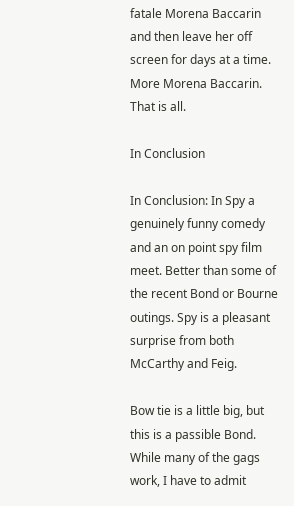fatale Morena Baccarin and then leave her off screen for days at a time. More Morena Baccarin. That is all.

In Conclusion

In Conclusion: In Spy a genuinely funny comedy and an on point spy film meet. Better than some of the recent Bond or Bourne outings. Spy is a pleasant surprise from both McCarthy and Feig.

Bow tie is a little big, but this is a passible Bond.
While many of the gags work, I have to admit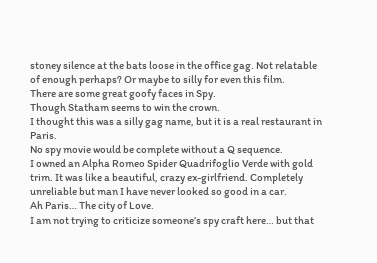stoney silence at the bats loose in the office gag. Not relatable of enough perhaps? Or maybe to silly for even this film.
There are some great goofy faces in Spy.
Though Statham seems to win the crown.
I thought this was a silly gag name, but it is a real restaurant in Paris.
No spy movie would be complete without a Q sequence.
I owned an Alpha Romeo Spider Quadrifoglio Verde with gold trim. It was like a beautiful, crazy ex-girlfriend. Completely unreliable but man I have never looked so good in a car.
Ah Paris… The city of Love.
I am not trying to criticize someone’s spy craft here… but that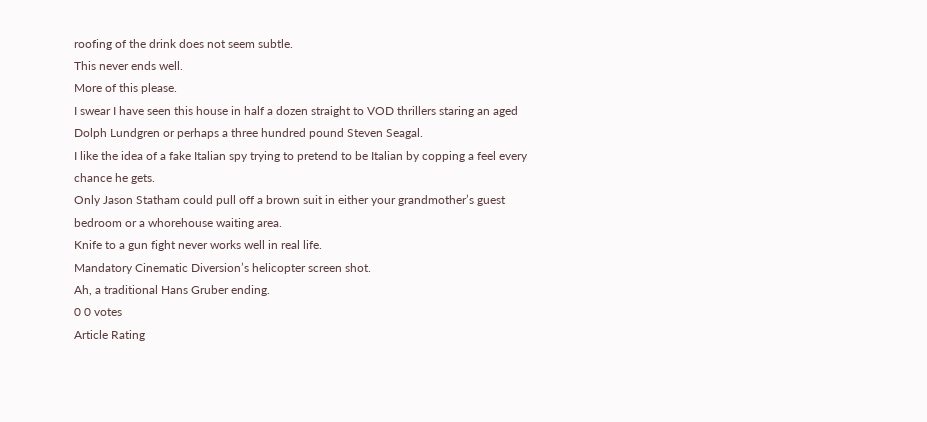roofing of the drink does not seem subtle.
This never ends well.
More of this please.
I swear I have seen this house in half a dozen straight to VOD thrillers staring an aged Dolph Lundgren or perhaps a three hundred pound Steven Seagal.
I like the idea of a fake Italian spy trying to pretend to be Italian by copping a feel every chance he gets.
Only Jason Statham could pull off a brown suit in either your grandmother’s guest bedroom or a whorehouse waiting area.
Knife to a gun fight never works well in real life.
Mandatory Cinematic Diversion’s helicopter screen shot.
Ah, a traditional Hans Gruber ending.
0 0 votes
Article Rating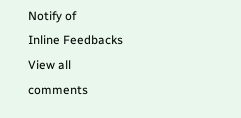Notify of
Inline Feedbacks
View all comments